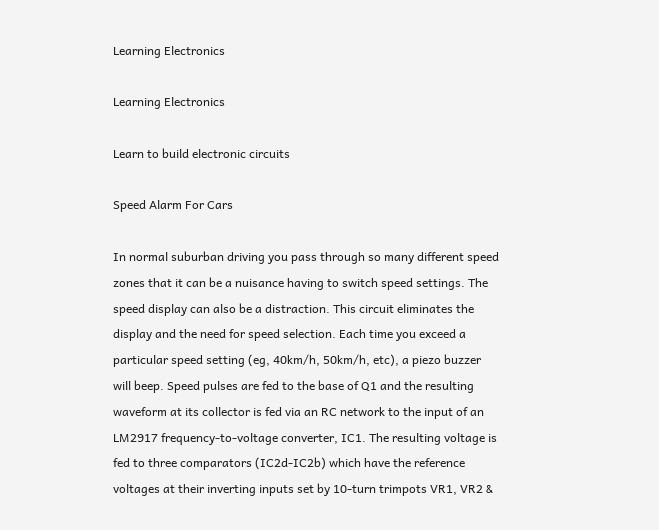Learning Electronics

Learning Electronics

Learn to build electronic circuits

Speed Alarm For Cars

In normal suburban driving you pass through so many different speed zones that it can be a nuisance having to switch speed settings. The speed display can also be a distraction. This circuit eliminates the display and the need for speed selection. Each time you exceed a particular speed setting (eg, 40km/h, 50km/h, etc), a piezo buzzer will beep. Speed pulses are fed to the base of Q1 and the resulting waveform at its collector is fed via an RC network to the input of an LM2917 frequency-to-voltage converter, IC1. The resulting voltage is fed to three comparators (IC2d-IC2b) which have the reference voltages at their inverting inputs set by 10-turn trimpots VR1, VR2 &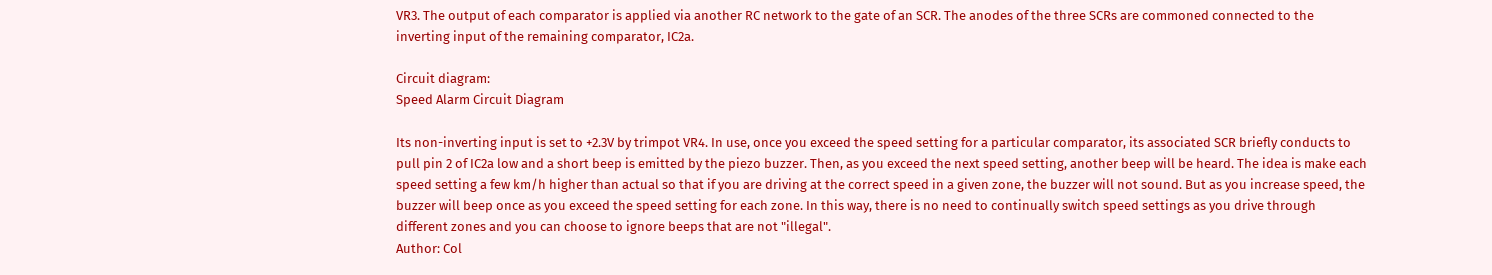VR3. The output of each comparator is applied via another RC network to the gate of an SCR. The anodes of the three SCRs are commoned connected to the inverting input of the remaining comparator, IC2a.

Circuit diagram:
Speed Alarm Circuit Diagram

Its non-inverting input is set to +2.3V by trimpot VR4. In use, once you exceed the speed setting for a particular comparator, its associated SCR briefly conducts to pull pin 2 of IC2a low and a short beep is emitted by the piezo buzzer. Then, as you exceed the next speed setting, another beep will be heard. The idea is make each speed setting a few km/h higher than actual so that if you are driving at the correct speed in a given zone, the buzzer will not sound. But as you increase speed, the buzzer will beep once as you exceed the speed setting for each zone. In this way, there is no need to continually switch speed settings as you drive through different zones and you can choose to ignore beeps that are not "illegal".
Author: Col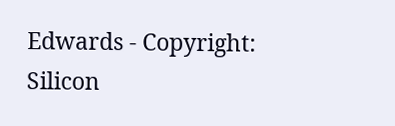Edwards - Copyright: Silicon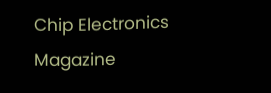Chip Electronics Magazine